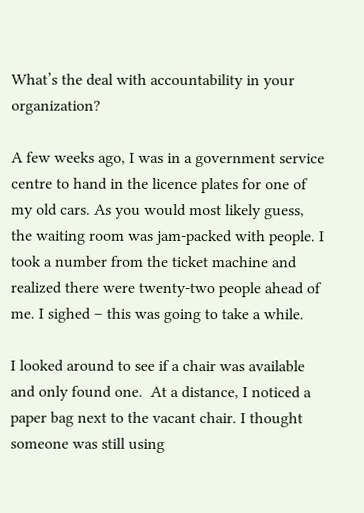What’s the deal with accountability in your organization?

A few weeks ago, I was in a government service centre to hand in the licence plates for one of my old cars. As you would most likely guess, the waiting room was jam-packed with people. I took a number from the ticket machine and realized there were twenty-two people ahead of me. I sighed – this was going to take a while.

I looked around to see if a chair was available and only found one.  At a distance, I noticed a paper bag next to the vacant chair. I thought someone was still using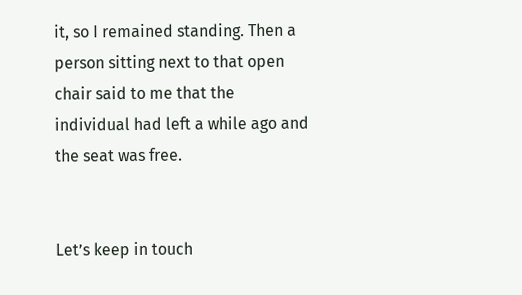it, so I remained standing. Then a person sitting next to that open chair said to me that the individual had left a while ago and the seat was free.


Let’s keep in touch